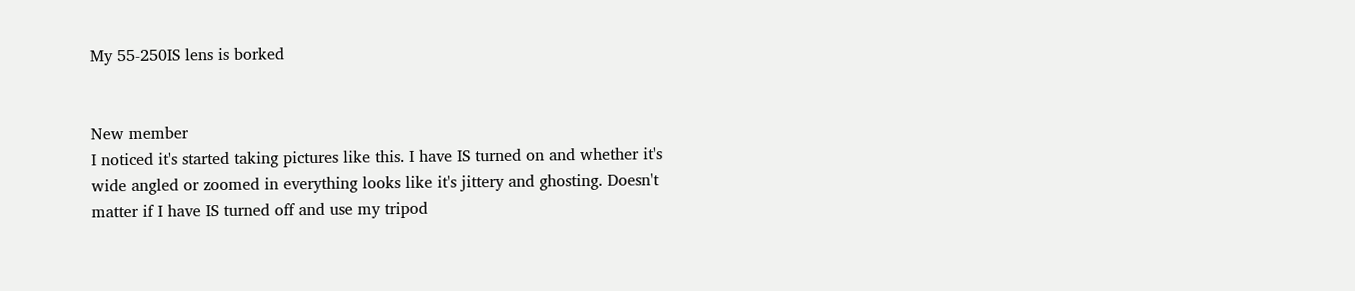My 55-250IS lens is borked


New member
I noticed it's started taking pictures like this. I have IS turned on and whether it's wide angled or zoomed in everything looks like it's jittery and ghosting. Doesn't matter if I have IS turned off and use my tripod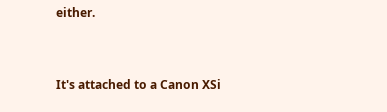either.


It's attached to a Canon XSi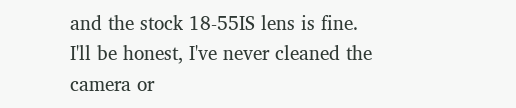and the stock 18-55IS lens is fine.
I'll be honest, I've never cleaned the camera or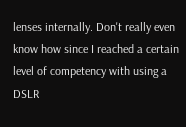lenses internally. Don't really even know how since I reached a certain level of competency with using a DSLR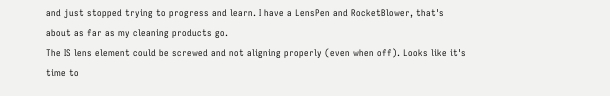and just stopped trying to progress and learn. I have a LensPen and RocketBlower, that's about as far as my cleaning products go.
The IS lens element could be screwed and not aligning properly (even when off). Looks like it's time to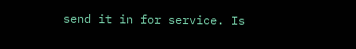send it in for service. Is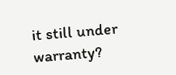it still under warranty?